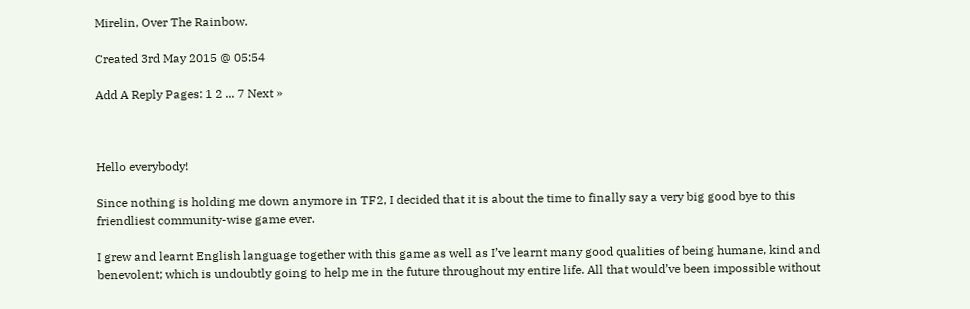Mirelin, Over The Rainbow.

Created 3rd May 2015 @ 05:54

Add A Reply Pages: 1 2 ... 7 Next »



Hello everybody!

Since nothing is holding me down anymore in TF2, I decided that it is about the time to finally say a very big good bye to this friendliest community-wise game ever.

I grew and learnt English language together with this game as well as I’ve learnt many good qualities of being humane, kind and benevolent; which is undoubtly going to help me in the future throughout my entire life. All that would’ve been impossible without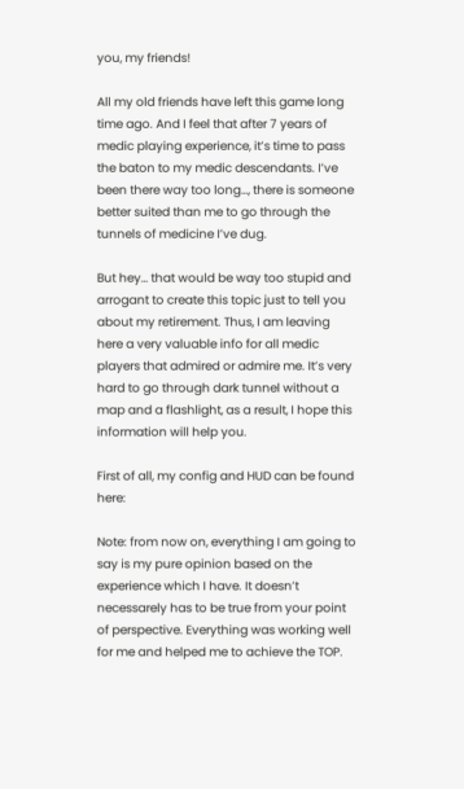you, my friends!

All my old friends have left this game long time ago. And I feel that after 7 years of medic playing experience, it’s time to pass the baton to my medic descendants. I’ve been there way too long…, there is someone better suited than me to go through the tunnels of medicine I’ve dug.

But hey… that would be way too stupid and arrogant to create this topic just to tell you about my retirement. Thus, I am leaving here a very valuable info for all medic players that admired or admire me. It’s very hard to go through dark tunnel without a map and a flashlight, as a result, I hope this information will help you.

First of all, my config and HUD can be found here:

Note: from now on, everything I am going to say is my pure opinion based on the experience which I have. It doesn’t necessarely has to be true from your point of perspective. Everything was working well for me and helped me to achieve the TOP.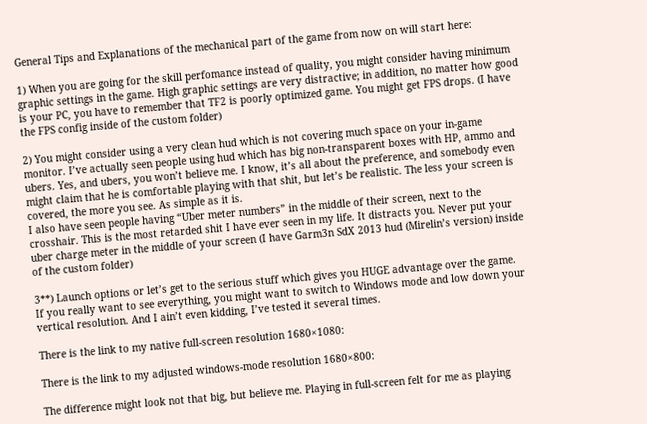General Tips and Explanations of the mechanical part of the game from now on will start here:

1) When you are going for the skill perfomance instead of quality, you might consider having minimum graphic settings in the game. High graphic settings are very distractive; in addition, no matter how good is your PC, you have to remember that TF2 is poorly optimized game. You might get FPS drops. (I have the FPS config inside of the custom folder)

2) You might consider using a very clean hud which is not covering much space on your in-game monitor. I’ve actually seen people using hud which has big non-transparent boxes with HP, ammo and ubers. Yes, and ubers, you won’t believe me. I know, it’s all about the preference, and somebody even might claim that he is comfortable playing with that shit, but let’s be realistic. The less your screen is covered, the more you see. As simple as it is.
I also have seen people having “Uber meter numbers” in the middle of their screen, next to the crosshair. This is the most retarded shit I have ever seen in my life. It distracts you. Never put your uber charge meter in the middle of your screen (I have Garm3n SdX 2013 hud (Mirelin’s version) inside of the custom folder)

3**) Launch options or let’s get to the serious stuff which gives you HUGE advantage over the game.
If you really want to see everything, you might want to switch to Windows mode and low down your vertical resolution. And I ain’t even kidding, I’ve tested it several times.

There is the link to my native full-screen resolution 1680×1080:

There is the link to my adjusted windows-mode resolution 1680×800:

The difference might look not that big, but believe me. Playing in full-screen felt for me as playing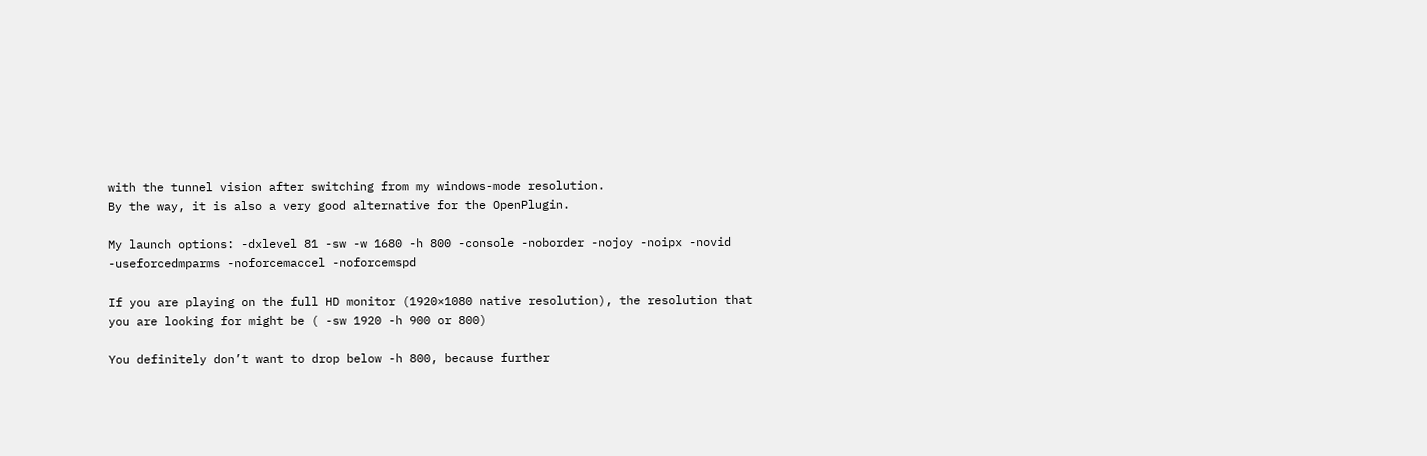with the tunnel vision after switching from my windows-mode resolution.
By the way, it is also a very good alternative for the OpenPlugin.

My launch options: -dxlevel 81 -sw -w 1680 -h 800 -console -noborder -nojoy -noipx -novid -useforcedmparms -noforcemaccel -noforcemspd

If you are playing on the full HD monitor (1920×1080 native resolution), the resolution that you are looking for might be ( -sw 1920 -h 900 or 800)

You definitely don’t want to drop below -h 800, because further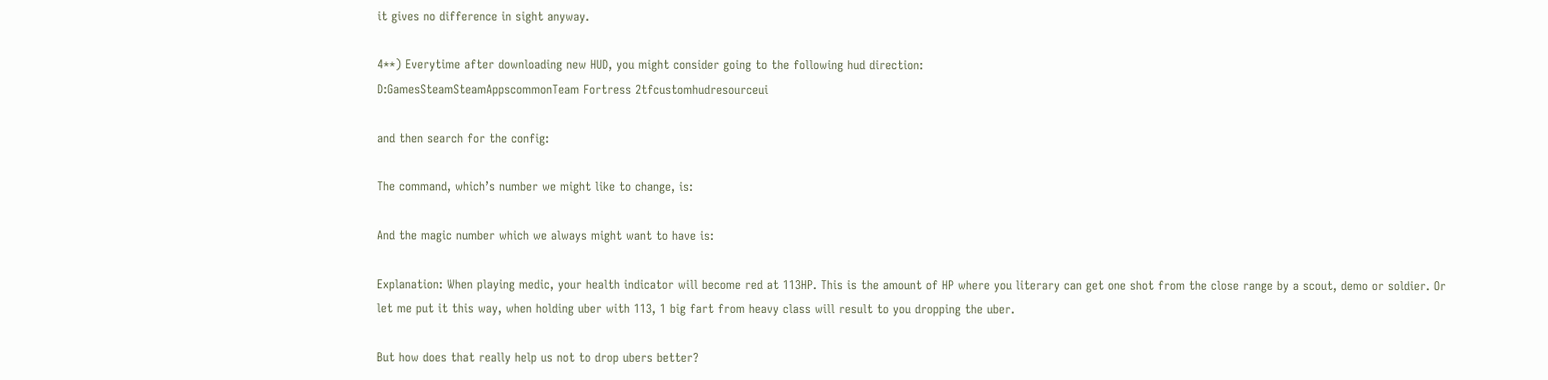it gives no difference in sight anyway.

4**) Everytime after downloading new HUD, you might consider going to the following hud direction:
D:GamesSteamSteamAppscommonTeam Fortress 2tfcustomhudresourceui

and then search for the config:

The command, which’s number we might like to change, is:

And the magic number which we always might want to have is:

Explanation: When playing medic, your health indicator will become red at 113HP. This is the amount of HP where you literary can get one shot from the close range by a scout, demo or soldier. Or let me put it this way, when holding uber with 113, 1 big fart from heavy class will result to you dropping the uber.

But how does that really help us not to drop ubers better?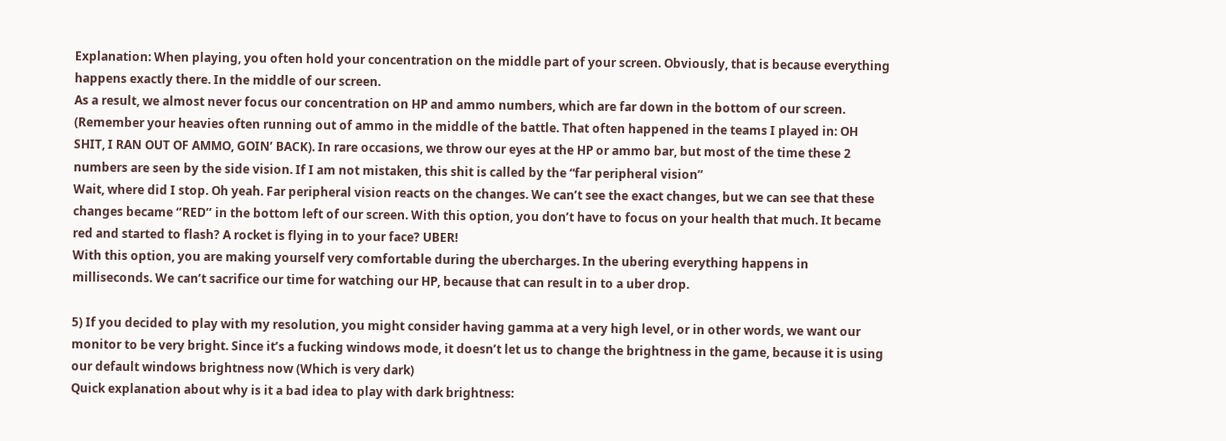Explanation: When playing, you often hold your concentration on the middle part of your screen. Obviously, that is because everything happens exactly there. In the middle of our screen.
As a result, we almost never focus our concentration on HP and ammo numbers, which are far down in the bottom of our screen. (Remember your heavies often running out of ammo in the middle of the battle. That often happened in the teams I played in: OH SHIT, I RAN OUT OF AMMO, GOIN’ BACK). In rare occasions, we throw our eyes at the HP or ammo bar, but most of the time these 2 numbers are seen by the side vision. If I am not mistaken, this shit is called by the “far peripheral vision”
Wait, where did I stop. Oh yeah. Far peripheral vision reacts on the changes. We can’t see the exact changes, but we can see that these changes became ‘’RED’’ in the bottom left of our screen. With this option, you don’t have to focus on your health that much. It became red and started to flash? A rocket is flying in to your face? UBER!
With this option, you are making yourself very comfortable during the ubercharges. In the ubering everything happens in milliseconds. We can’t sacrifice our time for watching our HP, because that can result in to a uber drop.

5) If you decided to play with my resolution, you might consider having gamma at a very high level, or in other words, we want our monitor to be very bright. Since it’s a fucking windows mode, it doesn’t let us to change the brightness in the game, because it is using our default windows brightness now (Which is very dark)
Quick explanation about why is it a bad idea to play with dark brightness: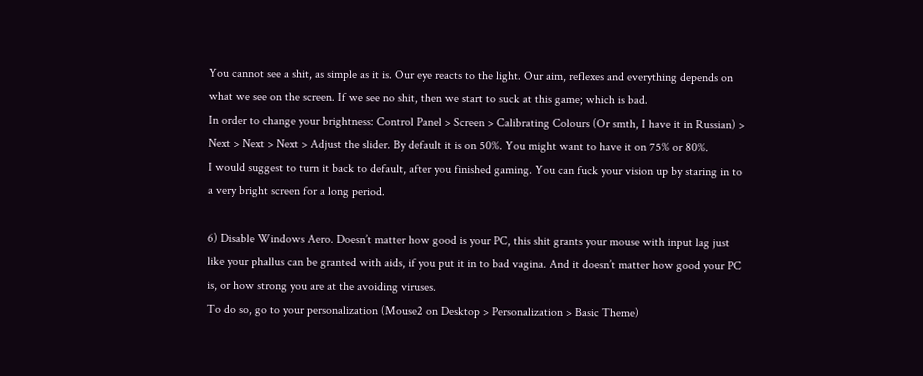You cannot see a shit, as simple as it is. Our eye reacts to the light. Our aim, reflexes and everything depends on what we see on the screen. If we see no shit, then we start to suck at this game; which is bad.
In order to change your brightness: Control Panel > Screen > Calibrating Colours (Or smth, I have it in Russian) > Next > Next > Next > Adjust the slider. By default it is on 50%. You might want to have it on 75% or 80%.
I would suggest to turn it back to default, after you finished gaming. You can fuck your vision up by staring in to a very bright screen for a long period.

6) Disable Windows Aero. Doesn’t matter how good is your PC, this shit grants your mouse with input lag just like your phallus can be granted with aids, if you put it in to bad vagina. And it doesn’t matter how good your PC is, or how strong you are at the avoiding viruses.
To do so, go to your personalization (Mouse2 on Desktop > Personalization > Basic Theme)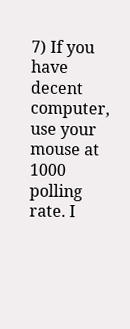7) If you have decent computer, use your mouse at 1000 polling rate. I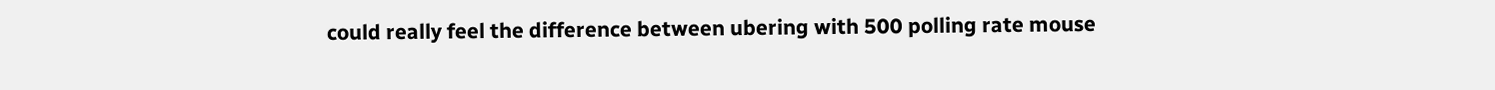could really feel the difference between ubering with 500 polling rate mouse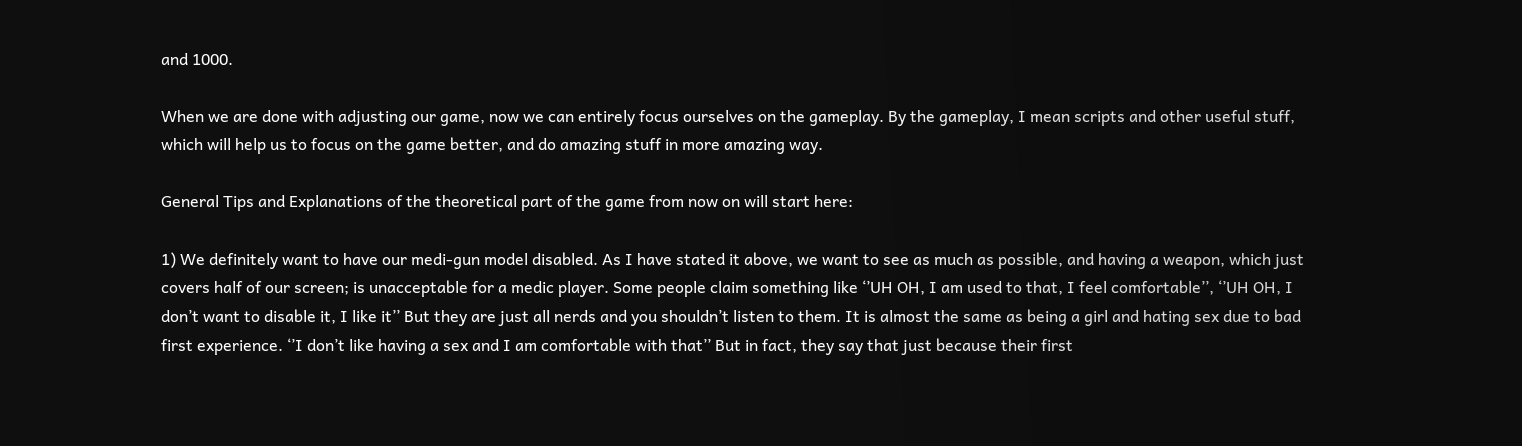and 1000.

When we are done with adjusting our game, now we can entirely focus ourselves on the gameplay. By the gameplay, I mean scripts and other useful stuff, which will help us to focus on the game better, and do amazing stuff in more amazing way.

General Tips and Explanations of the theoretical part of the game from now on will start here:

1) We definitely want to have our medi-gun model disabled. As I have stated it above, we want to see as much as possible, and having a weapon, which just covers half of our screen; is unacceptable for a medic player. Some people claim something like ‘’UH OH, I am used to that, I feel comfortable’’, ‘’UH OH, I don’t want to disable it, I like it’’ But they are just all nerds and you shouldn’t listen to them. It is almost the same as being a girl and hating sex due to bad first experience. ‘’I don’t like having a sex and I am comfortable with that’’ But in fact, they say that just because their first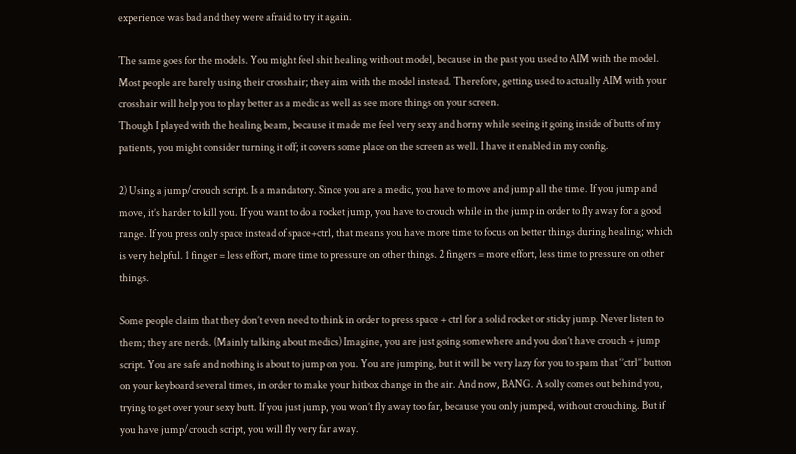experience was bad and they were afraid to try it again.

The same goes for the models. You might feel shit healing without model, because in the past you used to AIM with the model. Most people are barely using their crosshair; they aim with the model instead. Therefore, getting used to actually AIM with your crosshair will help you to play better as a medic as well as see more things on your screen.
Though I played with the healing beam, because it made me feel very sexy and horny while seeing it going inside of butts of my patients, you might consider turning it off; it covers some place on the screen as well. I have it enabled in my config.

2) Using a jump/crouch script. Is a mandatory. Since you are a medic, you have to move and jump all the time. If you jump and move, it’s harder to kill you. If you want to do a rocket jump, you have to crouch while in the jump in order to fly away for a good range. If you press only space instead of space+ctrl, that means you have more time to focus on better things during healing; which is very helpful. 1 finger = less effort, more time to pressure on other things. 2 fingers = more effort, less time to pressure on other things.

Some people claim that they don’t even need to think in order to press space + ctrl for a solid rocket or sticky jump. Never listen to them; they are nerds. (Mainly talking about medics) Imagine, you are just going somewhere and you don’t have crouch + jump script. You are safe and nothing is about to jump on you. You are jumping, but it will be very lazy for you to spam that ‘’ctrl’’ button on your keyboard several times, in order to make your hitbox change in the air. And now, BANG. A solly comes out behind you, trying to get over your sexy butt. If you just jump, you won’t fly away too far, because you only jumped, without crouching. But if you have jump/crouch script, you will fly very far away.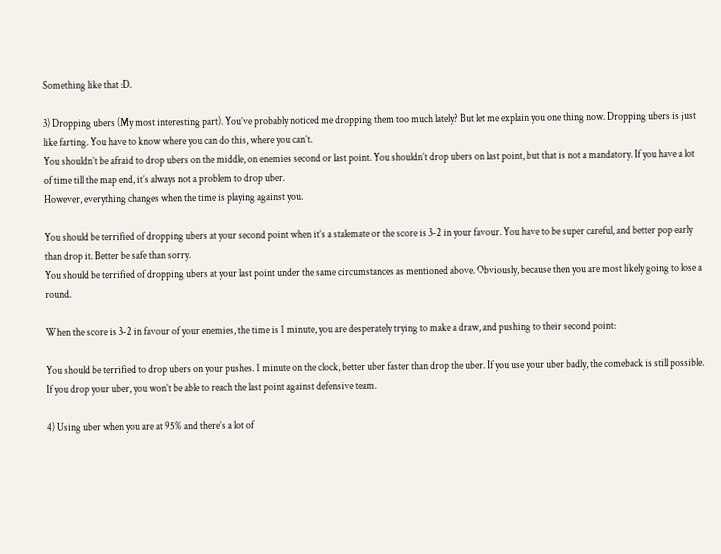Something like that :D.

3) Dropping ubers (My most interesting part). You’ve probably noticed me dropping them too much lately? But let me explain you one thing now. Dropping ubers is just like farting. You have to know where you can do this, where you can’t.
You shouldn’t be afraid to drop ubers on the middle, on enemies second or last point. You shouldn’t drop ubers on last point, but that is not a mandatory. If you have a lot of time till the map end, it’s always not a problem to drop uber.
However, everything changes when the time is playing against you.

You should be terrified of dropping ubers at your second point when it’s a stalemate or the score is 3-2 in your favour. You have to be super careful, and better pop early than drop it. Better be safe than sorry.
You should be terrified of dropping ubers at your last point under the same circumstances as mentioned above. Obviously, because then you are most likely going to lose a round.

When the score is 3-2 in favour of your enemies, the time is 1 minute, you are desperately trying to make a draw, and pushing to their second point:

You should be terrified to drop ubers on your pushes. 1 minute on the clock, better uber faster than drop the uber. If you use your uber badly, the comeback is still possible. If you drop your uber, you won’t be able to reach the last point against defensive team.

4) Using uber when you are at 95% and there’s a lot of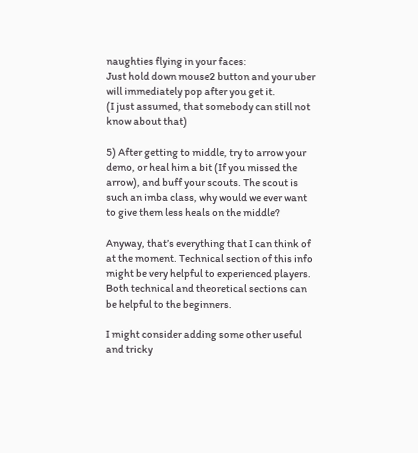naughties flying in your faces:
Just hold down mouse2 button and your uber will immediately pop after you get it.
(I just assumed, that somebody can still not know about that)

5) After getting to middle, try to arrow your demo, or heal him a bit (If you missed the arrow), and buff your scouts. The scout is such an imba class, why would we ever want to give them less heals on the middle?

Anyway, that’s everything that I can think of at the moment. Technical section of this info might be very helpful to experienced players. Both technical and theoretical sections can be helpful to the beginners.

I might consider adding some other useful and tricky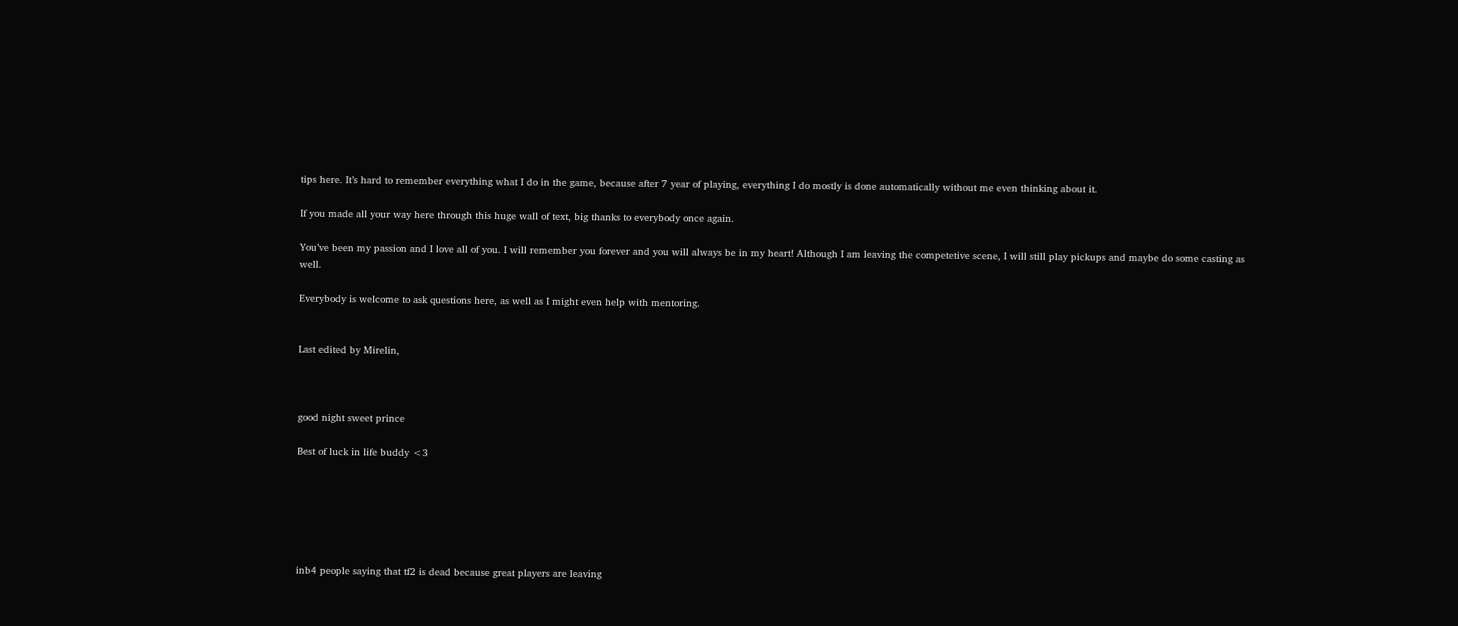tips here. It’s hard to remember everything what I do in the game, because after 7 year of playing, everything I do mostly is done automatically without me even thinking about it.

If you made all your way here through this huge wall of text, big thanks to everybody once again.

You’ve been my passion and I love all of you. I will remember you forever and you will always be in my heart! Although I am leaving the competetive scene, I will still play pickups and maybe do some casting as well.

Everybody is welcome to ask questions here, as well as I might even help with mentoring.


Last edited by Mirelin,



good night sweet prince

Best of luck in life buddy <3






inb4 people saying that tf2 is dead because great players are leaving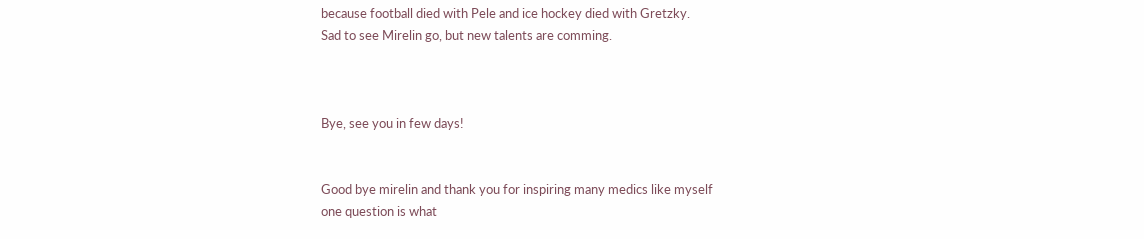because football died with Pele and ice hockey died with Gretzky.
Sad to see Mirelin go, but new talents are comming.



Bye, see you in few days!


Good bye mirelin and thank you for inspiring many medics like myself
one question is what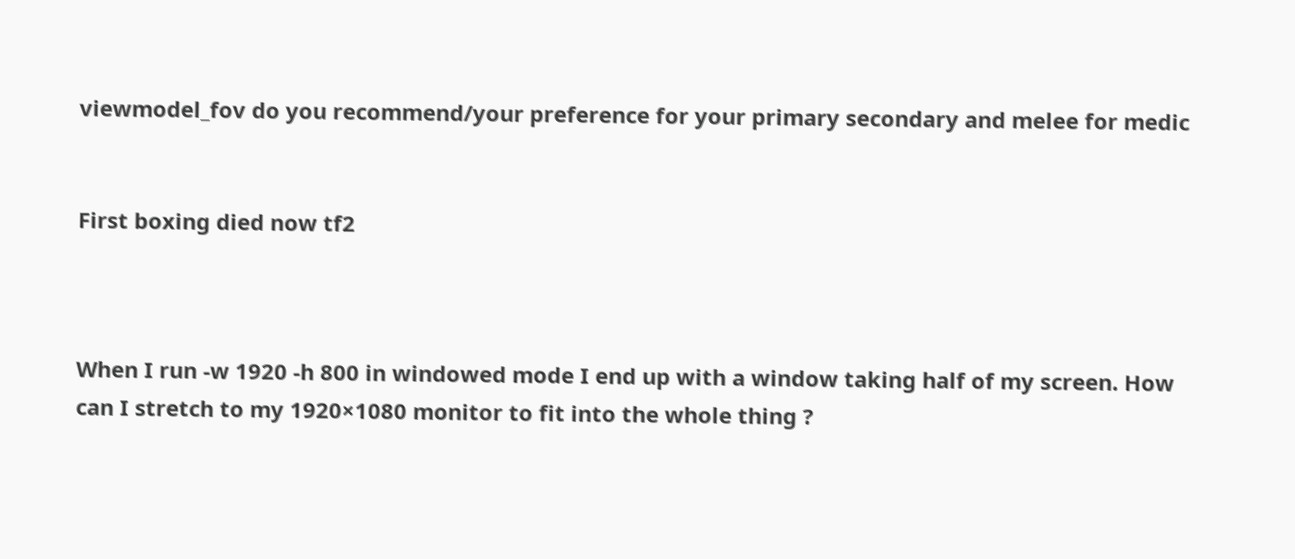viewmodel_fov do you recommend/your preference for your primary secondary and melee for medic


First boxing died now tf2



When I run -w 1920 -h 800 in windowed mode I end up with a window taking half of my screen. How can I stretch to my 1920×1080 monitor to fit into the whole thing ?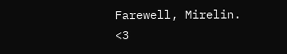Farewell, Mirelin. <3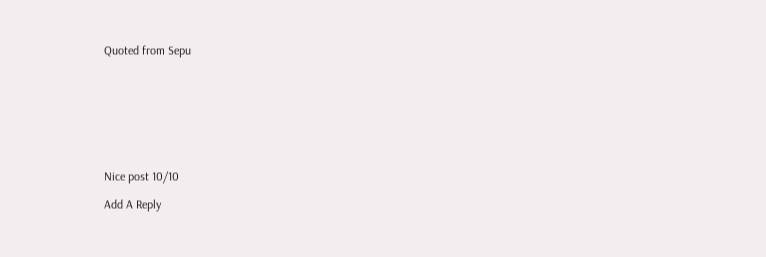Quoted from Sepu








Nice post 10/10

Add A Reply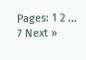Pages: 1 2 ... 7 Next »